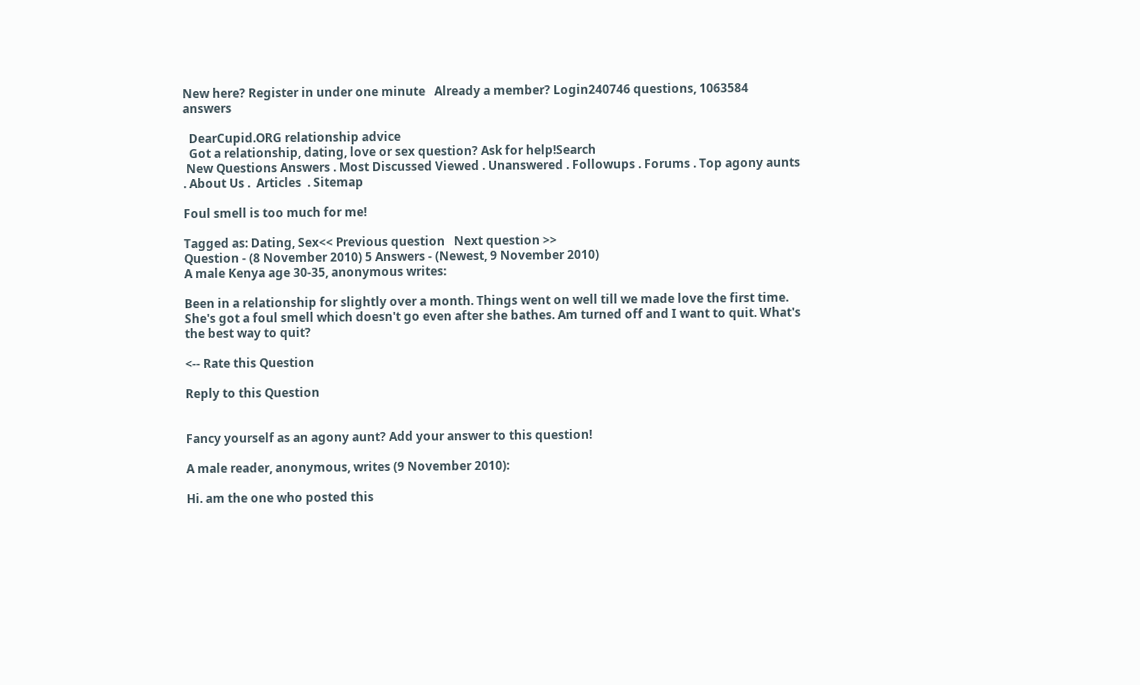New here? Register in under one minute   Already a member? Login240746 questions, 1063584 answers

  DearCupid.ORG relationship advice
  Got a relationship, dating, love or sex question? Ask for help!Search
 New Questions Answers . Most Discussed Viewed . Unanswered . Followups . Forums . Top agony aunts . About Us .  Articles  . Sitemap

Foul smell is too much for me!

Tagged as: Dating, Sex<< Previous question   Next question >>
Question - (8 November 2010) 5 Answers - (Newest, 9 November 2010)
A male Kenya age 30-35, anonymous writes:

Been in a relationship for slightly over a month. Things went on well till we made love the first time. She's got a foul smell which doesn't go even after she bathes. Am turned off and I want to quit. What's the best way to quit?

<-- Rate this Question

Reply to this Question


Fancy yourself as an agony aunt? Add your answer to this question!

A male reader, anonymous, writes (9 November 2010):

Hi. am the one who posted this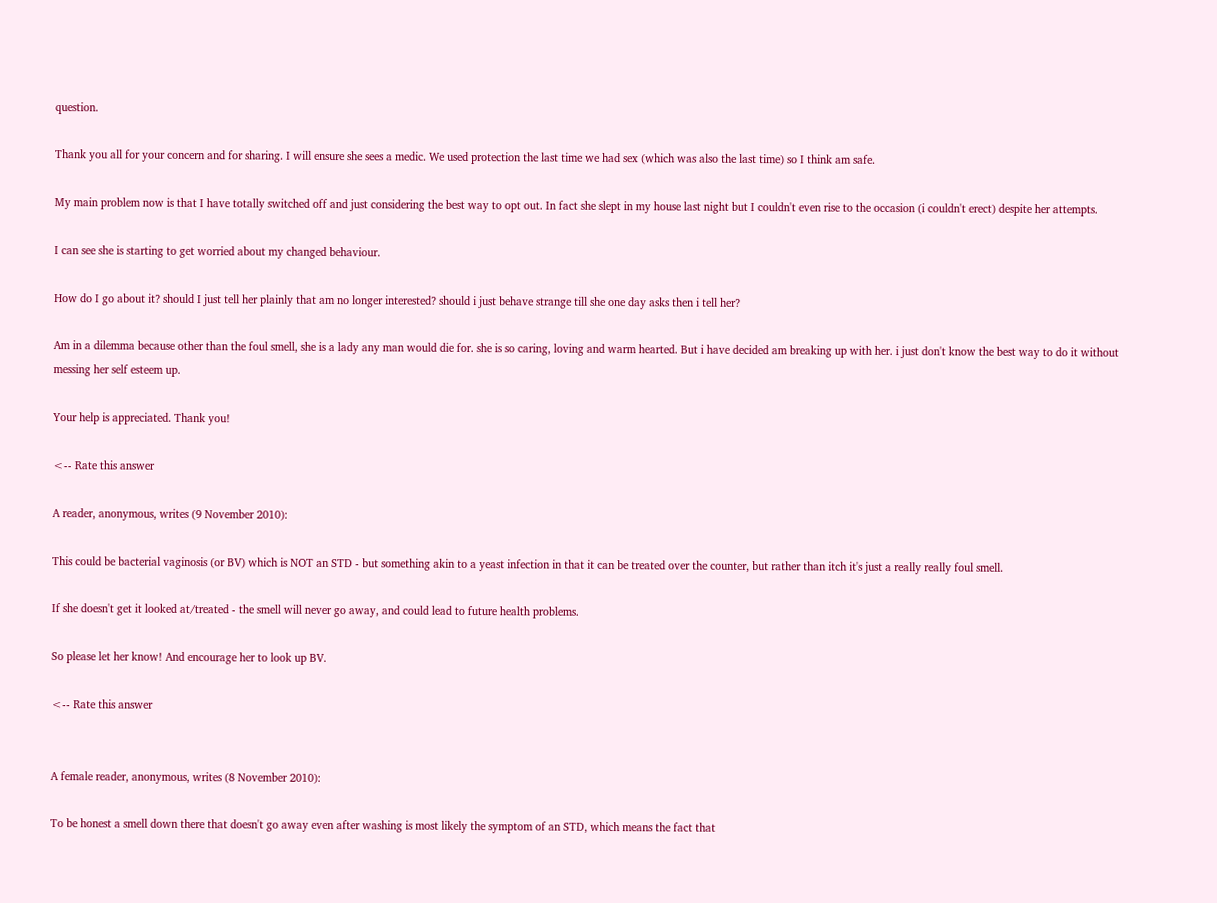question.

Thank you all for your concern and for sharing. I will ensure she sees a medic. We used protection the last time we had sex (which was also the last time) so I think am safe.

My main problem now is that I have totally switched off and just considering the best way to opt out. In fact she slept in my house last night but I couldn't even rise to the occasion (i couldn't erect) despite her attempts.

I can see she is starting to get worried about my changed behaviour.

How do I go about it? should I just tell her plainly that am no longer interested? should i just behave strange till she one day asks then i tell her?

Am in a dilemma because other than the foul smell, she is a lady any man would die for. she is so caring, loving and warm hearted. But i have decided am breaking up with her. i just don't know the best way to do it without messing her self esteem up.

Your help is appreciated. Thank you!

<-- Rate this answer

A reader, anonymous, writes (9 November 2010):

This could be bacterial vaginosis (or BV) which is NOT an STD - but something akin to a yeast infection in that it can be treated over the counter, but rather than itch it's just a really really foul smell.

If she doesn't get it looked at/treated - the smell will never go away, and could lead to future health problems.

So please let her know! And encourage her to look up BV.

<-- Rate this answer


A female reader, anonymous, writes (8 November 2010):

To be honest a smell down there that doesn't go away even after washing is most likely the symptom of an STD, which means the fact that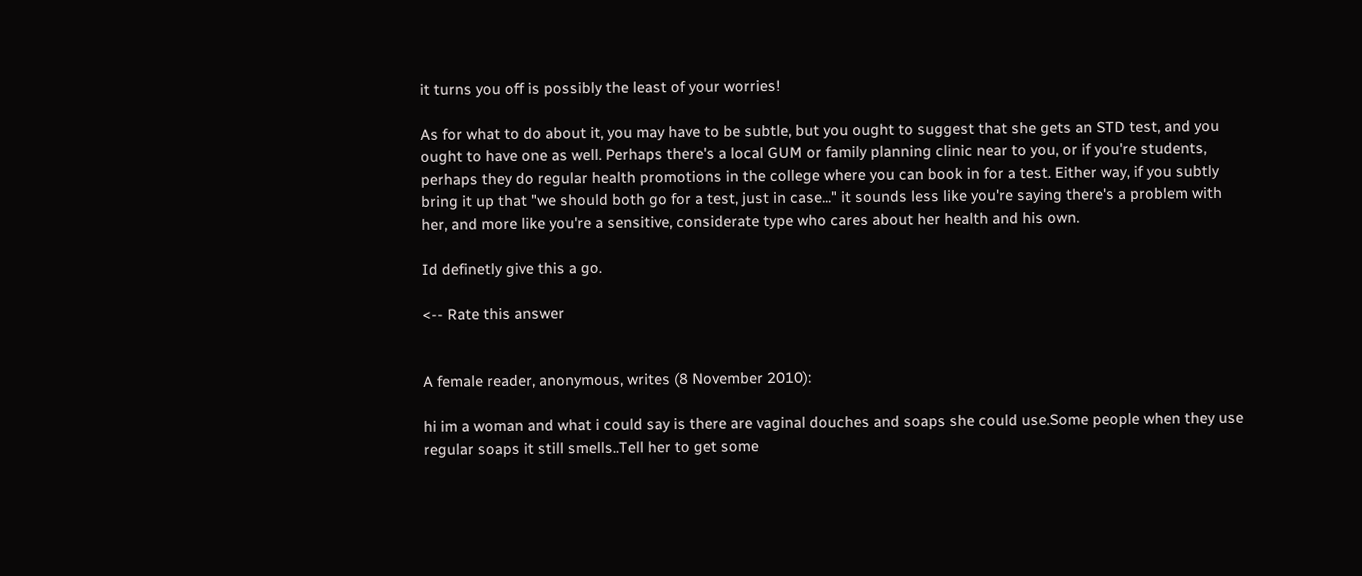it turns you off is possibly the least of your worries!

As for what to do about it, you may have to be subtle, but you ought to suggest that she gets an STD test, and you ought to have one as well. Perhaps there's a local GUM or family planning clinic near to you, or if you're students, perhaps they do regular health promotions in the college where you can book in for a test. Either way, if you subtly bring it up that "we should both go for a test, just in case..." it sounds less like you're saying there's a problem with her, and more like you're a sensitive, considerate type who cares about her health and his own.

Id definetly give this a go.

<-- Rate this answer


A female reader, anonymous, writes (8 November 2010):

hi im a woman and what i could say is there are vaginal douches and soaps she could use.Some people when they use regular soaps it still smells..Tell her to get some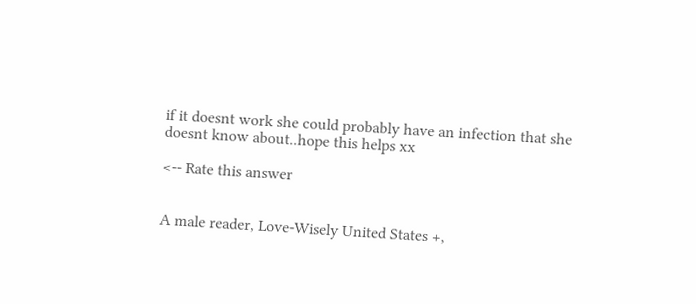if it doesnt work she could probably have an infection that she doesnt know about..hope this helps xx

<-- Rate this answer


A male reader, Love-Wisely United States +,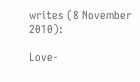writes (8 November 2010):

Love-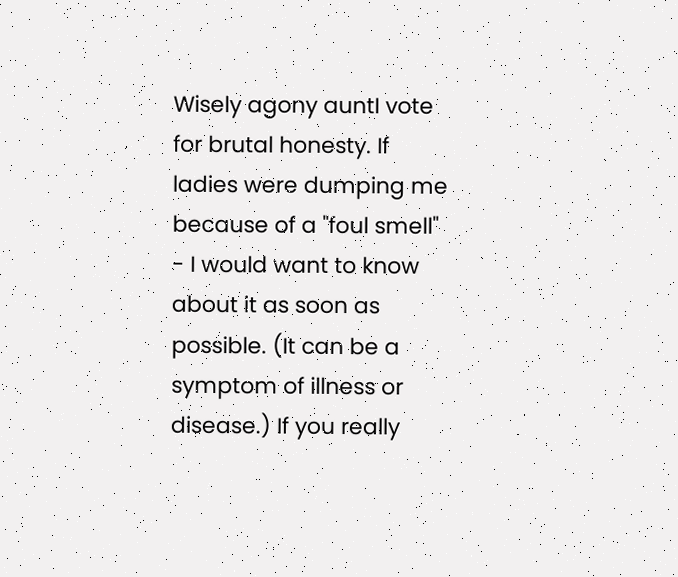Wisely agony auntI vote for brutal honesty. If ladies were dumping me because of a "foul smell" - I would want to know about it as soon as possible. (It can be a symptom of illness or disease.) If you really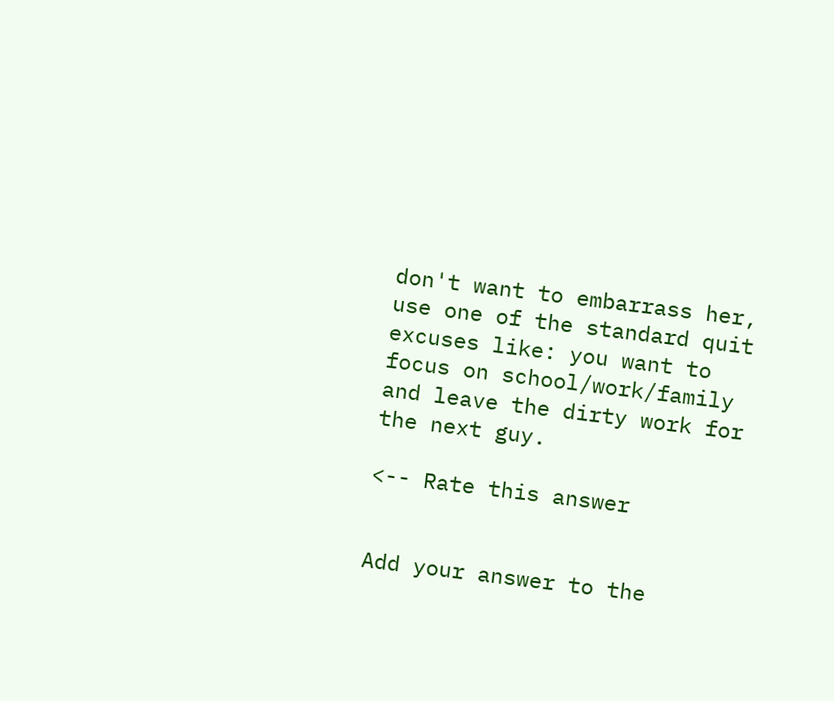don't want to embarrass her, use one of the standard quit excuses like: you want to focus on school/work/family and leave the dirty work for the next guy.

<-- Rate this answer


Add your answer to the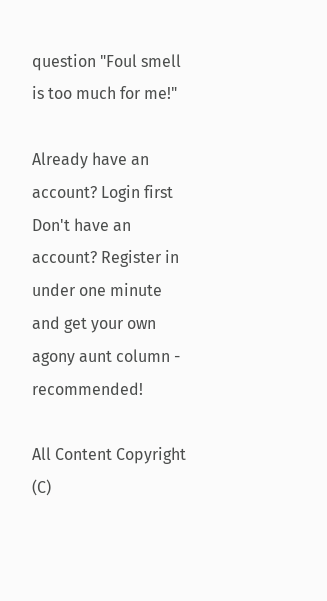question "Foul smell is too much for me!"

Already have an account? Login first
Don't have an account? Register in under one minute and get your own agony aunt column - recommended!

All Content Copyright (C)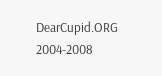DearCupid.ORG 2004-2008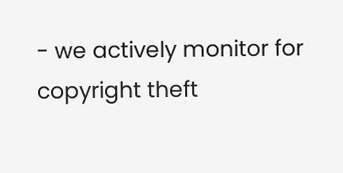- we actively monitor for copyright theft